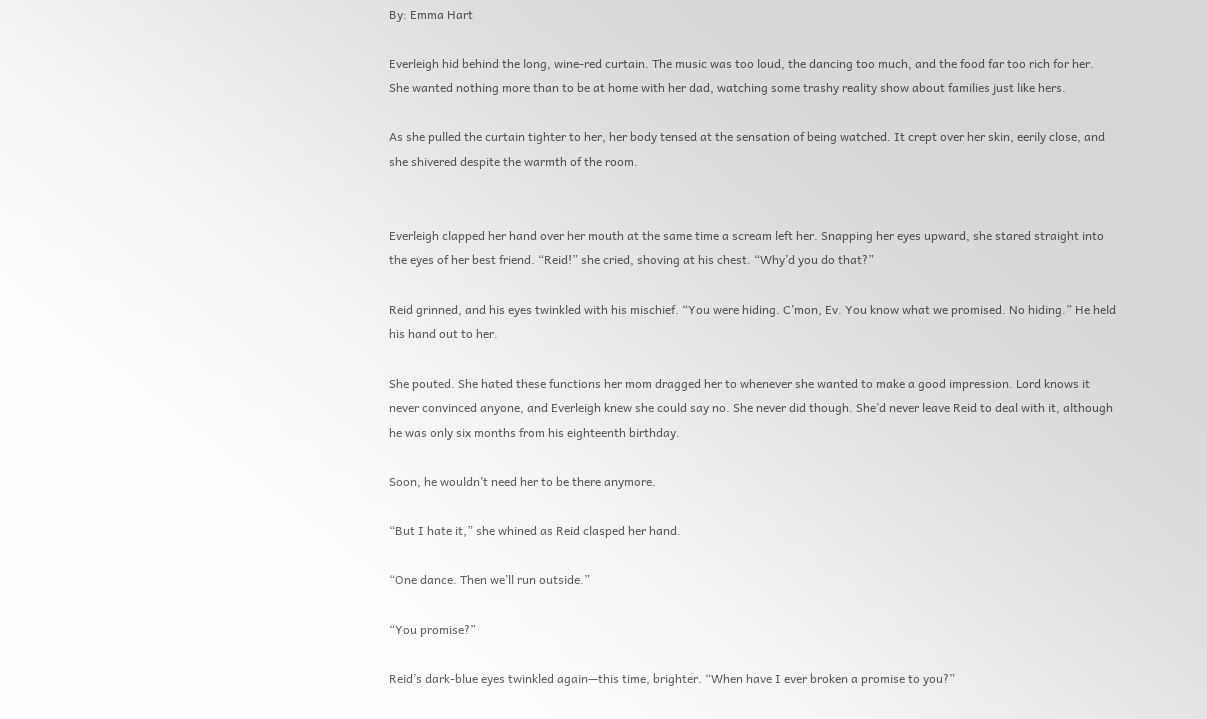By: Emma Hart

Everleigh hid behind the long, wine-red curtain. The music was too loud, the dancing too much, and the food far too rich for her. She wanted nothing more than to be at home with her dad, watching some trashy reality show about families just like hers.

As she pulled the curtain tighter to her, her body tensed at the sensation of being watched. It crept over her skin, eerily close, and she shivered despite the warmth of the room.


Everleigh clapped her hand over her mouth at the same time a scream left her. Snapping her eyes upward, she stared straight into the eyes of her best friend. “Reid!” she cried, shoving at his chest. “Why’d you do that?”

Reid grinned, and his eyes twinkled with his mischief. “You were hiding. C’mon, Ev. You know what we promised. No hiding.” He held his hand out to her.

She pouted. She hated these functions her mom dragged her to whenever she wanted to make a good impression. Lord knows it never convinced anyone, and Everleigh knew she could say no. She never did though. She’d never leave Reid to deal with it, although he was only six months from his eighteenth birthday.

Soon, he wouldn’t need her to be there anymore.

“But I hate it,” she whined as Reid clasped her hand.

“One dance. Then we’ll run outside.”

“You promise?”

Reid’s dark-blue eyes twinkled again—this time, brighter. “When have I ever broken a promise to you?”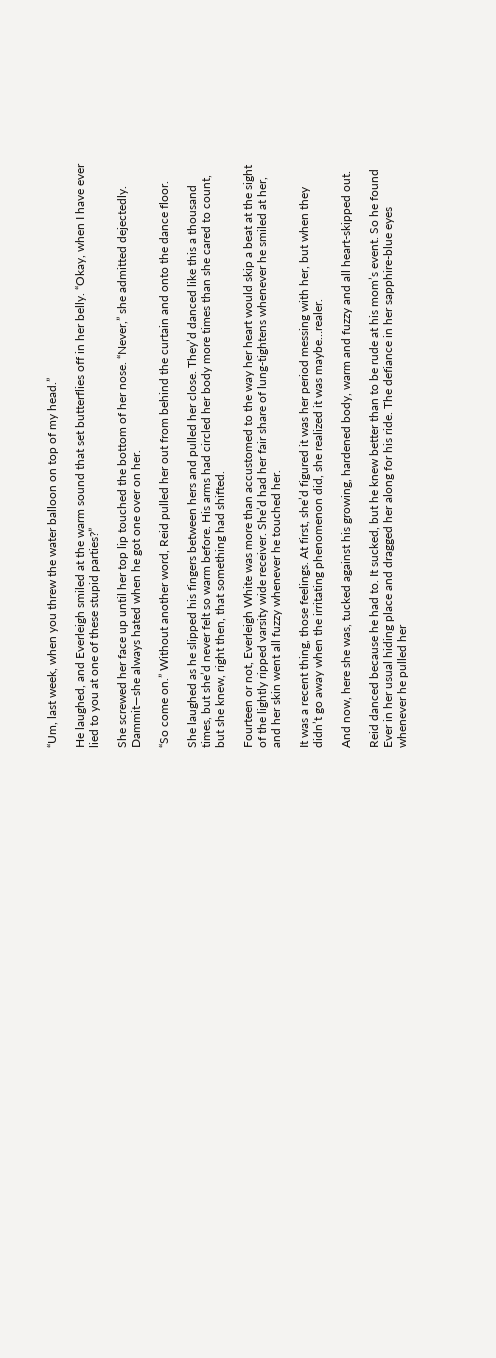“Um, last week, when you threw the water balloon on top of my head.”

He laughed, and Everleigh smiled at the warm sound that set butterflies off in her belly. “Okay, when I have ever lied to you at one of these stupid parties?”

She screwed her face up until her top lip touched the bottom of her nose. “Never,” she admitted dejectedly. Dammit—she always hated when he got one over on her.

“So come on.” Without another word, Reid pulled her out from behind the curtain and onto the dance floor.

She laughed as he slipped his fingers between hers and pulled her close. They’d danced like this a thousand times, but she’d never felt so warm before. His arms had circled her body more times than she cared to count, but she knew, right then, that something had shifted.

Fourteen or not, Everleigh White was more than accustomed to the way her heart would skip a beat at the sight of the lightly ripped varsity wide receiver. She’d had her fair share of lung-tightens whenever he smiled at her, and her skin went all fuzzy whenever he touched her.

It was a recent thing, those feelings. At first, she’d figured it was her period messing with her, but when they didn’t go away when the irritating phenomenon did, she realized it was maybe…realer.

And now, here she was, tucked against his growing, hardened body, warm and fuzzy and all heart-skipped out.

Reid danced because he had to. It sucked, but he knew better than to be rude at his mom’s event. So he found Ever in her usual hiding place and dragged her along for his ride. The defiance in her sapphire-blue eyes whenever he pulled her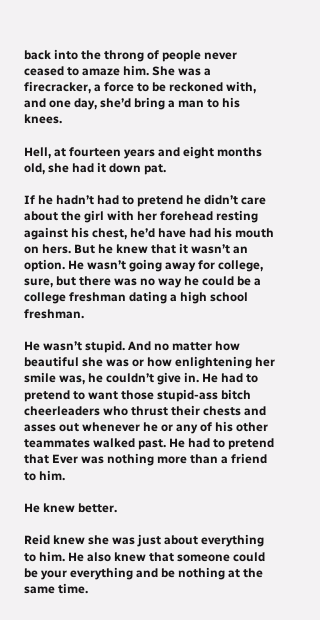back into the throng of people never ceased to amaze him. She was a firecracker, a force to be reckoned with, and one day, she’d bring a man to his knees.

Hell, at fourteen years and eight months old, she had it down pat.

If he hadn’t had to pretend he didn’t care about the girl with her forehead resting against his chest, he’d have had his mouth on hers. But he knew that it wasn’t an option. He wasn’t going away for college, sure, but there was no way he could be a college freshman dating a high school freshman.

He wasn’t stupid. And no matter how beautiful she was or how enlightening her smile was, he couldn’t give in. He had to pretend to want those stupid-ass bitch cheerleaders who thrust their chests and asses out whenever he or any of his other teammates walked past. He had to pretend that Ever was nothing more than a friend to him.

He knew better.

Reid knew she was just about everything to him. He also knew that someone could be your everything and be nothing at the same time.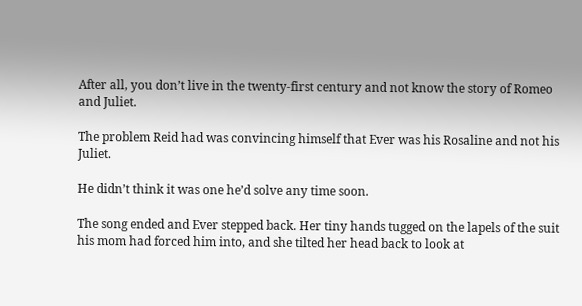After all, you don’t live in the twenty-first century and not know the story of Romeo and Juliet.

The problem Reid had was convincing himself that Ever was his Rosaline and not his Juliet.

He didn’t think it was one he’d solve any time soon.

The song ended and Ever stepped back. Her tiny hands tugged on the lapels of the suit his mom had forced him into, and she tilted her head back to look at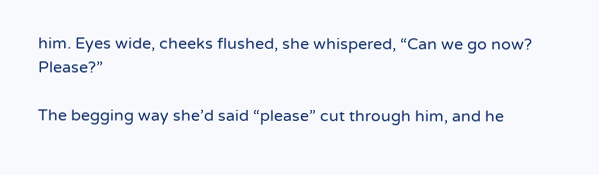him. Eyes wide, cheeks flushed, she whispered, “Can we go now? Please?”

The begging way she’d said “please” cut through him, and he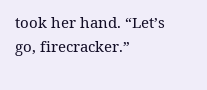took her hand. “Let’s go, firecracker.”